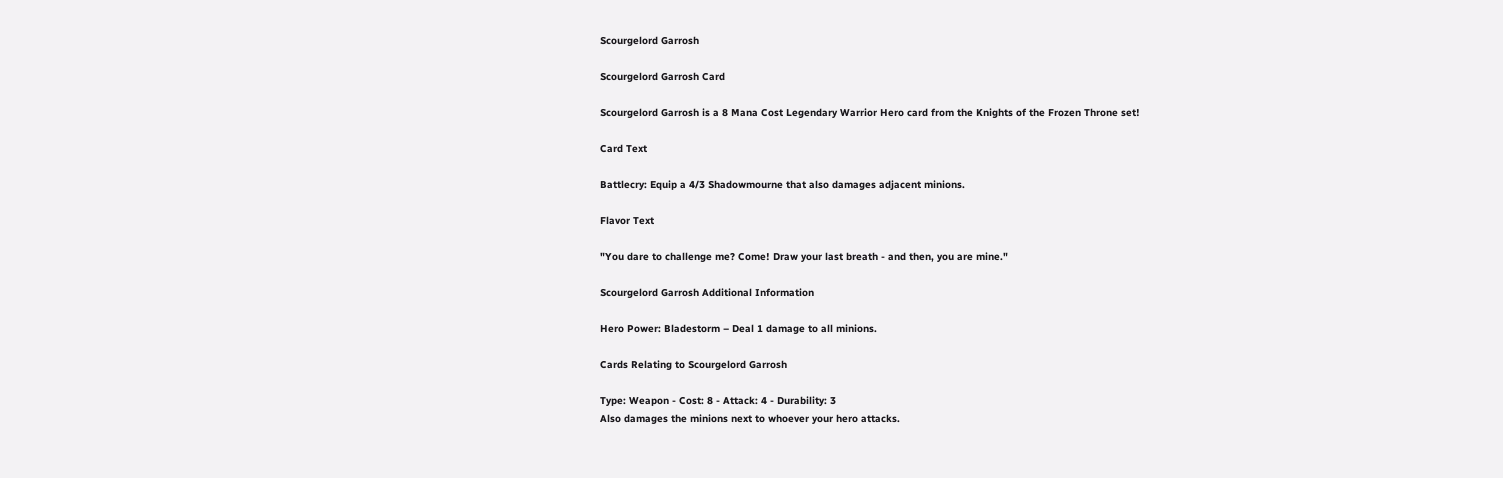Scourgelord Garrosh

Scourgelord Garrosh Card

Scourgelord Garrosh is a 8 Mana Cost Legendary Warrior Hero card from the Knights of the Frozen Throne set!

Card Text

Battlecry: Equip a 4/3 Shadowmourne that also damages adjacent minions.

Flavor Text

"You dare to challenge me? Come! Draw your last breath - and then, you are mine."

Scourgelord Garrosh Additional Information

Hero Power: Bladestorm – Deal 1 damage to all minions.

Cards Relating to Scourgelord Garrosh

Type: Weapon - Cost: 8 - Attack: 4 - Durability: 3
Also damages the minions next to whoever your hero attacks.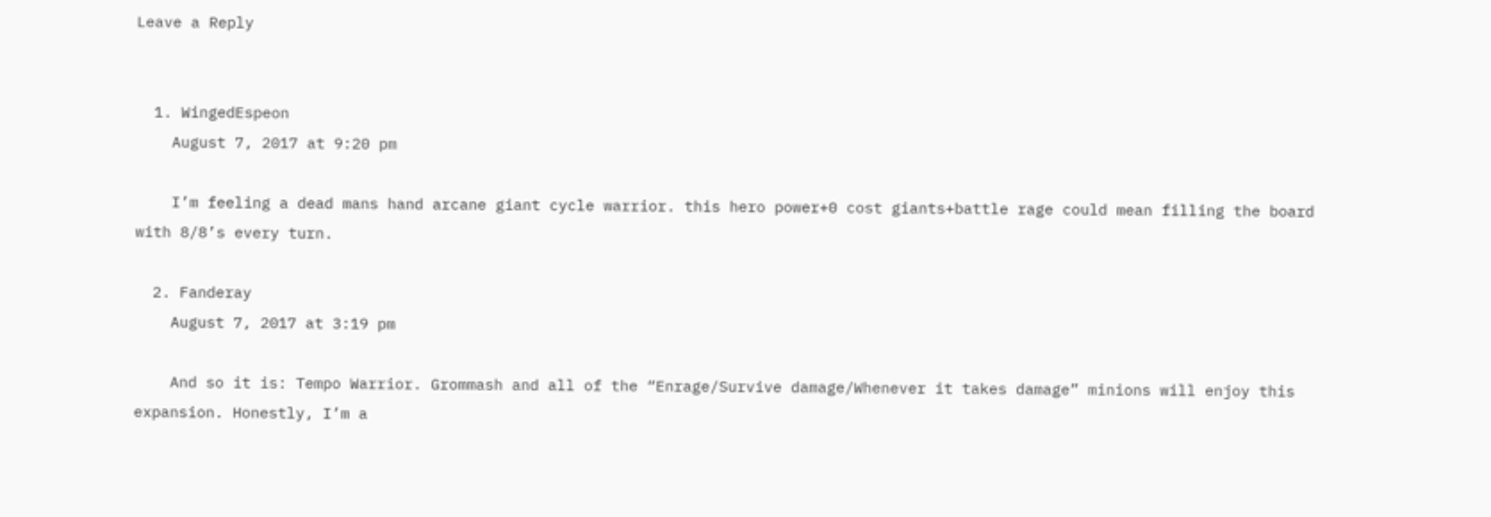Leave a Reply


  1. WingedEspeon
    August 7, 2017 at 9:20 pm

    I’m feeling a dead mans hand arcane giant cycle warrior. this hero power+0 cost giants+battle rage could mean filling the board with 8/8’s every turn.

  2. Fanderay
    August 7, 2017 at 3:19 pm

    And so it is: Tempo Warrior. Grommash and all of the “Enrage/Survive damage/Whenever it takes damage” minions will enjoy this expansion. Honestly, I’m a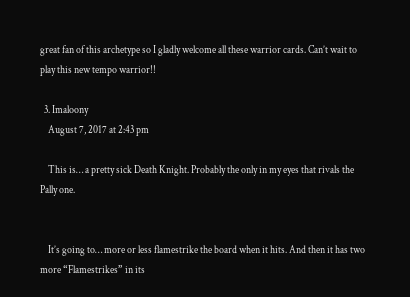great fan of this archetype so I gladly welcome all these warrior cards. Can’t wait to play this new tempo warrior!!

  3. Imaloony
    August 7, 2017 at 2:43 pm

    This is… a pretty sick Death Knight. Probably the only in my eyes that rivals the Pally one.


    It’s going to… more or less flamestrike the board when it hits. And then it has two more “Flamestrikes” in its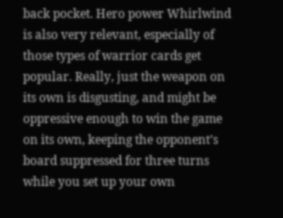back pocket. Hero power Whirlwind is also very relevant, especially of those types of warrior cards get popular. Really, just the weapon on its own is disgusting, and might be oppressive enough to win the game on its own, keeping the opponent’s board suppressed for three turns while you set up your own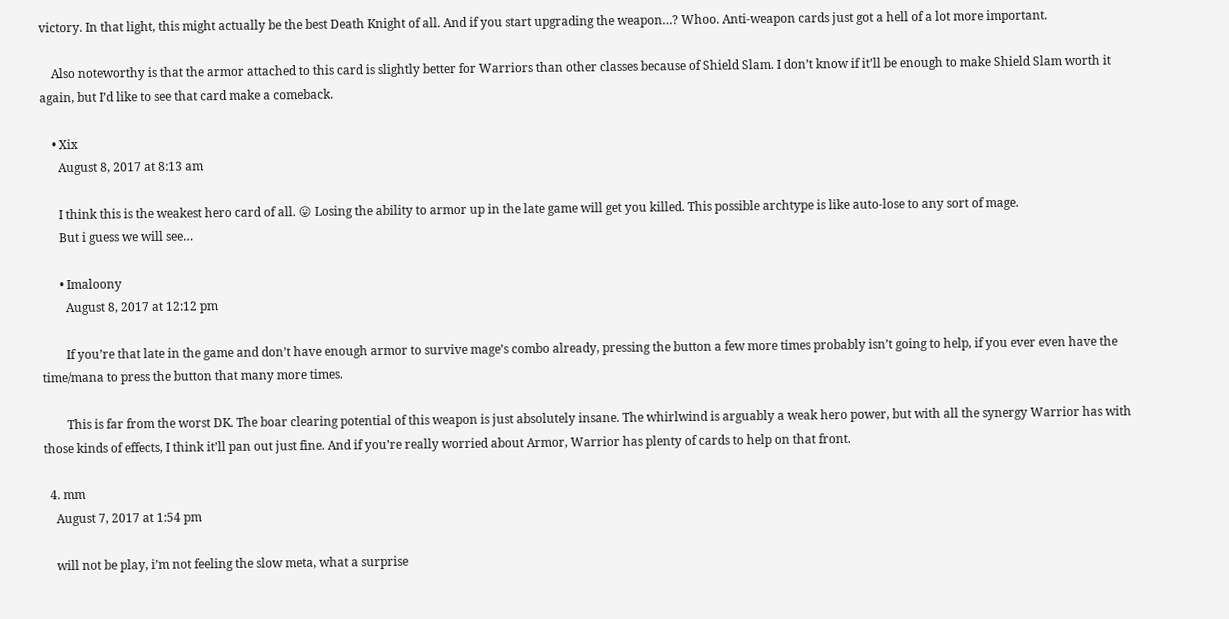victory. In that light, this might actually be the best Death Knight of all. And if you start upgrading the weapon…? Whoo. Anti-weapon cards just got a hell of a lot more important.

    Also noteworthy is that the armor attached to this card is slightly better for Warriors than other classes because of Shield Slam. I don’t know if it’ll be enough to make Shield Slam worth it again, but I’d like to see that card make a comeback.

    • Xix
      August 8, 2017 at 8:13 am

      I think this is the weakest hero card of all. 😛 Losing the ability to armor up in the late game will get you killed. This possible archtype is like auto-lose to any sort of mage.
      But i guess we will see…

      • Imaloony
        August 8, 2017 at 12:12 pm

        If you’re that late in the game and don’t have enough armor to survive mage’s combo already, pressing the button a few more times probably isn’t going to help, if you ever even have the time/mana to press the button that many more times.

        This is far from the worst DK. The boar clearing potential of this weapon is just absolutely insane. The whirlwind is arguably a weak hero power, but with all the synergy Warrior has with those kinds of effects, I think it’ll pan out just fine. And if you’re really worried about Armor, Warrior has plenty of cards to help on that front.

  4. mm
    August 7, 2017 at 1:54 pm

    will not be play, i’m not feeling the slow meta, what a surprise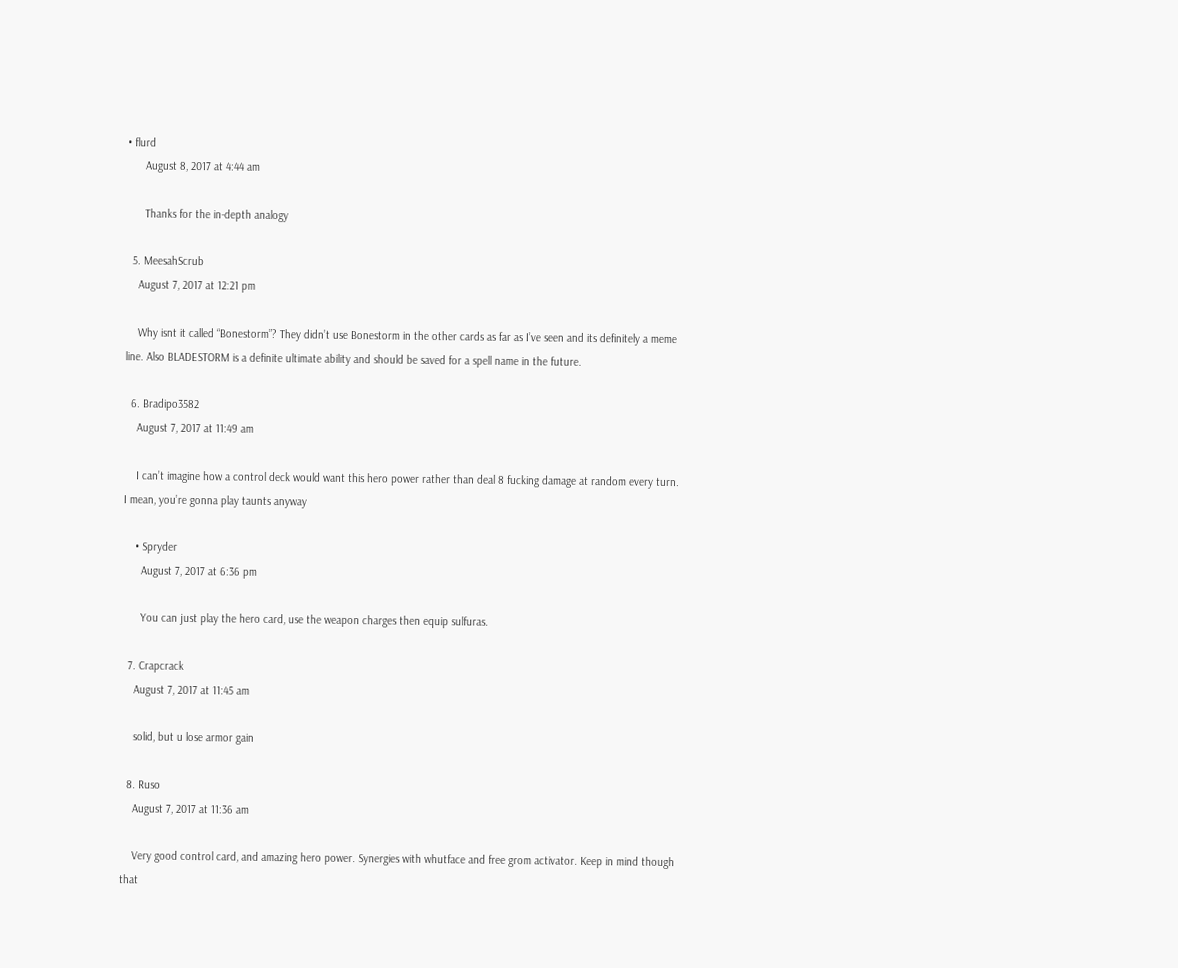• flurd
      August 8, 2017 at 4:44 am

      Thanks for the in-depth analogy

  5. MeesahScrub
    August 7, 2017 at 12:21 pm

    Why isnt it called “Bonestorm”? They didn’t use Bonestorm in the other cards as far as I’ve seen and its definitely a meme line. Also BLADESTORM is a definite ultimate ability and should be saved for a spell name in the future.

  6. Bradipo3582
    August 7, 2017 at 11:49 am

    I can’t imagine how a control deck would want this hero power rather than deal 8 fucking damage at random every turn. I mean, you’re gonna play taunts anyway

    • Spryder
      August 7, 2017 at 6:36 pm

      You can just play the hero card, use the weapon charges then equip sulfuras.

  7. Crapcrack
    August 7, 2017 at 11:45 am

    solid, but u lose armor gain

  8. Ruso
    August 7, 2017 at 11:36 am

    Very good control card, and amazing hero power. Synergies with whutface and free grom activator. Keep in mind though that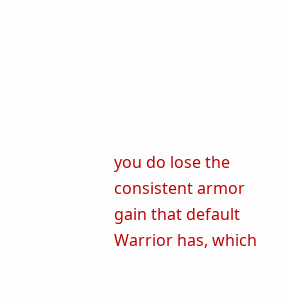you do lose the consistent armor gain that default Warrior has, which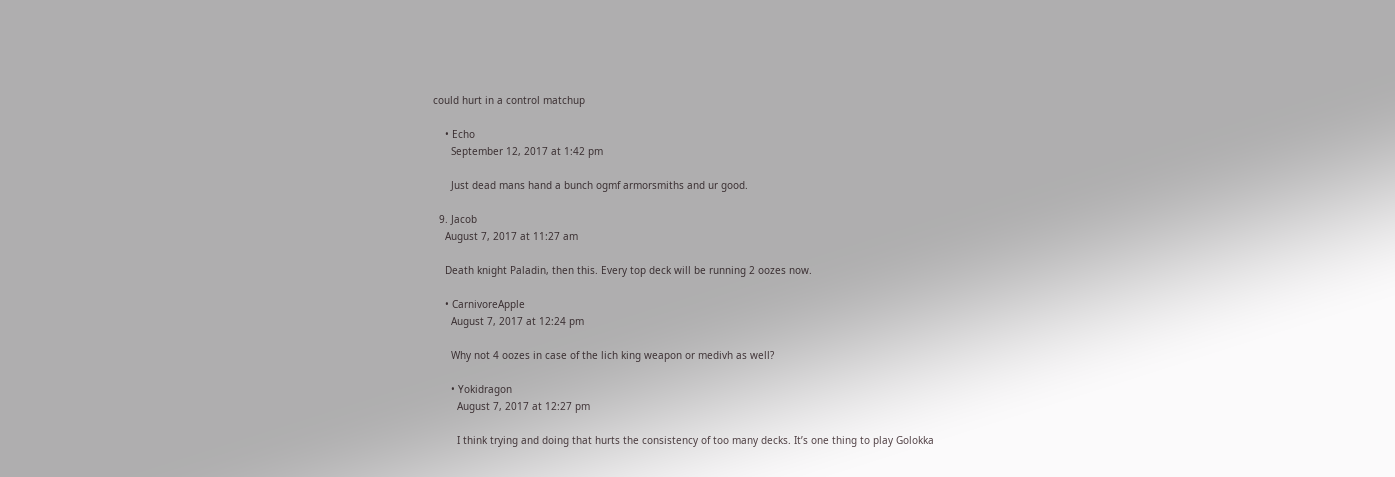could hurt in a control matchup

    • Echo
      September 12, 2017 at 1:42 pm

      Just dead mans hand a bunch ogmf armorsmiths and ur good.

  9. Jacob
    August 7, 2017 at 11:27 am

    Death knight Paladin, then this. Every top deck will be running 2 oozes now.

    • CarnivoreApple
      August 7, 2017 at 12:24 pm

      Why not 4 oozes in case of the lich king weapon or medivh as well?

      • Yokidragon
        August 7, 2017 at 12:27 pm

        I think trying and doing that hurts the consistency of too many decks. It’s one thing to play Golokka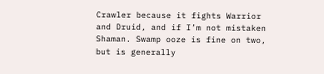Crawler because it fights Warrior and Druid, and if I’m not mistaken Shaman. Swamp ooze is fine on two, but is generally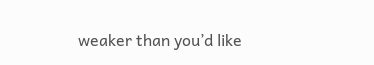weaker than you’d like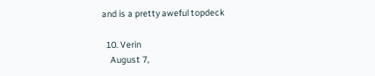and is a pretty aweful topdeck

  10. Verin
    August 7,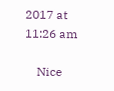2017 at 11:26 am

    Nice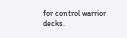for control warrior decks.